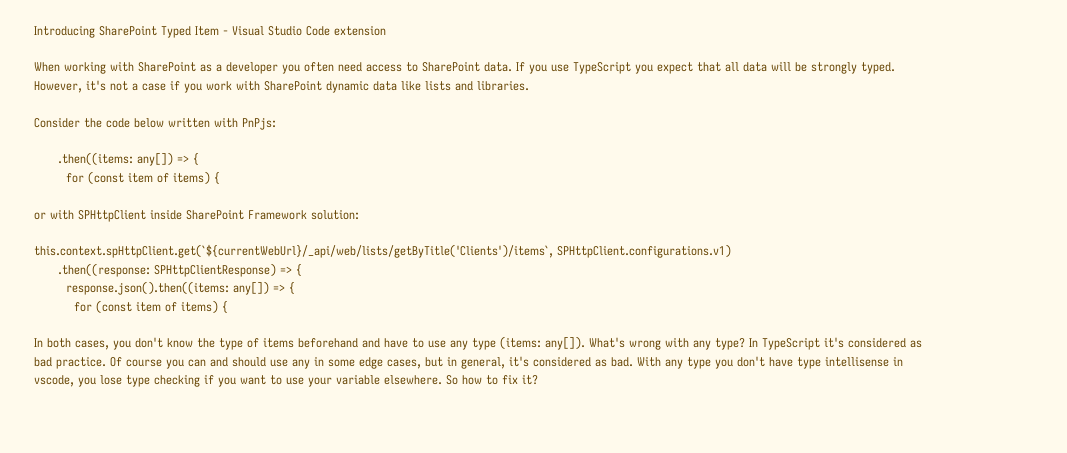Introducing SharePoint Typed Item - Visual Studio Code extension

When working with SharePoint as a developer you often need access to SharePoint data. If you use TypeScript you expect that all data will be strongly typed. However, it's not a case if you work with SharePoint dynamic data like lists and libraries.

Consider the code below written with PnPjs:

      .then((items: any[]) => {
        for (const item of items) {

or with SPHttpClient inside SharePoint Framework solution:

this.context.spHttpClient.get(`${currentWebUrl}/_api/web/lists/getByTitle('Clients')/items`, SPHttpClient.configurations.v1)
      .then((response: SPHttpClientResponse) => {
        response.json().then((items: any[]) => {
          for (const item of items) {

In both cases, you don't know the type of items beforehand and have to use any type (items: any[]). What's wrong with any type? In TypeScript it's considered as bad practice. Of course you can and should use any in some edge cases, but in general, it's considered as bad. With any type you don't have type intellisense in vscode, you lose type checking if you want to use your variable elsewhere. So how to fix it?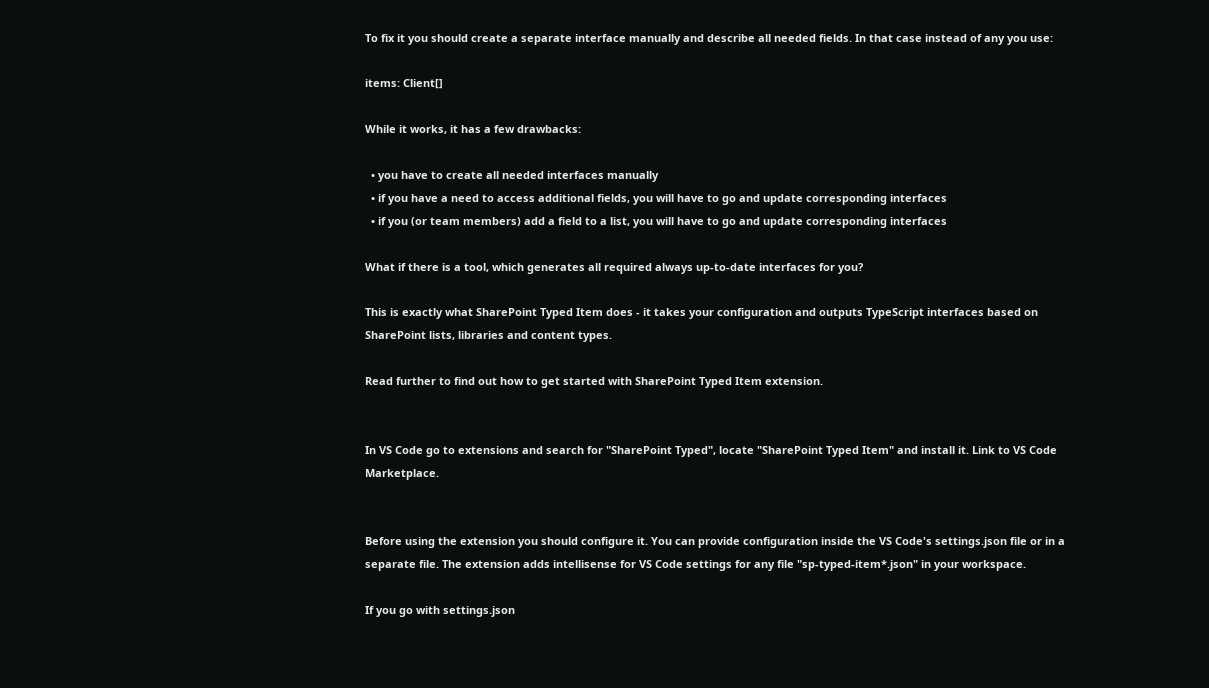To fix it you should create a separate interface manually and describe all needed fields. In that case instead of any you use:

items: Client[]

While it works, it has a few drawbacks:

  • you have to create all needed interfaces manually
  • if you have a need to access additional fields, you will have to go and update corresponding interfaces
  • if you (or team members) add a field to a list, you will have to go and update corresponding interfaces

What if there is a tool, which generates all required always up-to-date interfaces for you?

This is exactly what SharePoint Typed Item does - it takes your configuration and outputs TypeScript interfaces based on SharePoint lists, libraries and content types.

Read further to find out how to get started with SharePoint Typed Item extension.


In VS Code go to extensions and search for "SharePoint Typed", locate "SharePoint Typed Item" and install it. Link to VS Code Marketplace.


Before using the extension you should configure it. You can provide configuration inside the VS Code's settings.json file or in a separate file. The extension adds intellisense for VS Code settings for any file "sp-typed-item*.json" in your workspace.

If you go with settings.json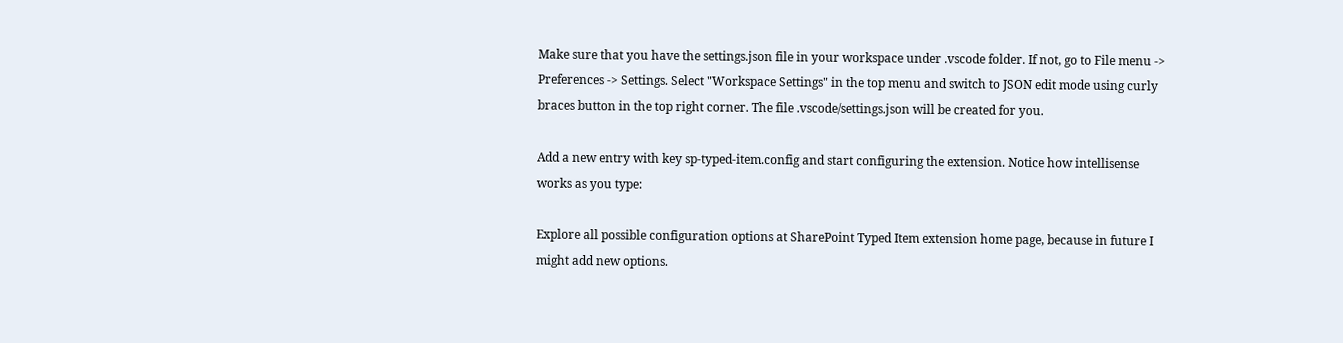Make sure that you have the settings.json file in your workspace under .vscode folder. If not, go to File menu -> Preferences -> Settings. Select "Workspace Settings" in the top menu and switch to JSON edit mode using curly braces button in the top right corner. The file .vscode/settings.json will be created for you.

Add a new entry with key sp-typed-item.config and start configuring the extension. Notice how intellisense works as you type:

Explore all possible configuration options at SharePoint Typed Item extension home page, because in future I might add new options.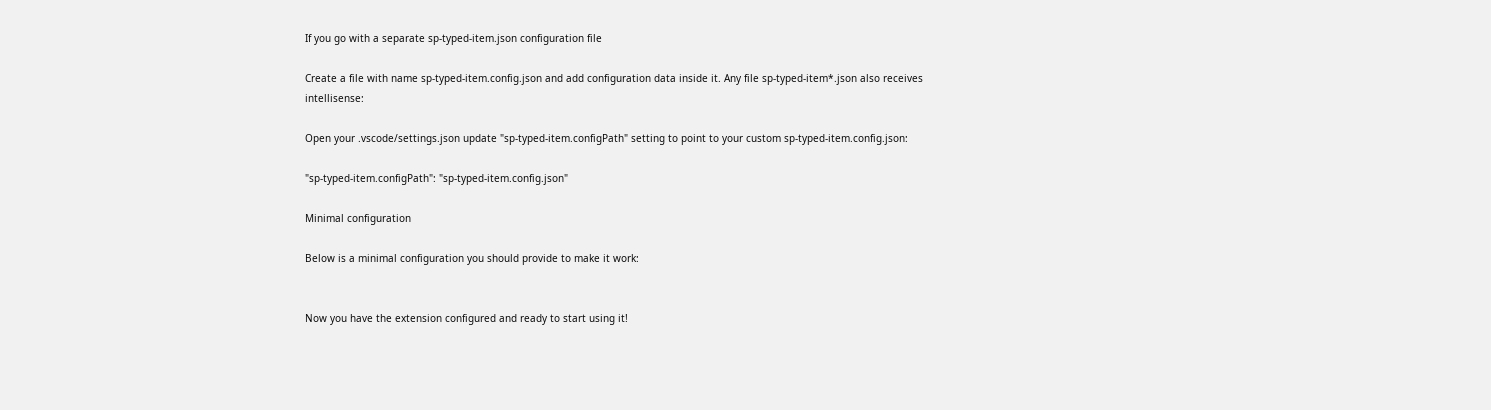If you go with a separate sp-typed-item.json configuration file

Create a file with name sp-typed-item.config.json and add configuration data inside it. Any file sp-typed-item*.json also receives intellisense:

Open your .vscode/settings.json update "sp-typed-item.configPath" setting to point to your custom sp-typed-item.config.json:

"sp-typed-item.configPath": "sp-typed-item.config.json"

Minimal configuration

Below is a minimal configuration you should provide to make it work:


Now you have the extension configured and ready to start using it!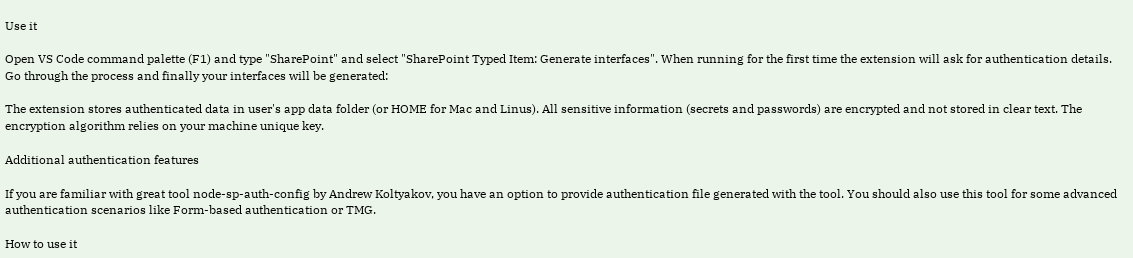Use it

Open VS Code command palette (F1) and type "SharePoint" and select "SharePoint Typed Item: Generate interfaces". When running for the first time the extension will ask for authentication details. Go through the process and finally your interfaces will be generated:

The extension stores authenticated data in user's app data folder (or HOME for Mac and Linus). All sensitive information (secrets and passwords) are encrypted and not stored in clear text. The encryption algorithm relies on your machine unique key.

Additional authentication features

If you are familiar with great tool node-sp-auth-config by Andrew Koltyakov, you have an option to provide authentication file generated with the tool. You should also use this tool for some advanced authentication scenarios like Form-based authentication or TMG.

How to use it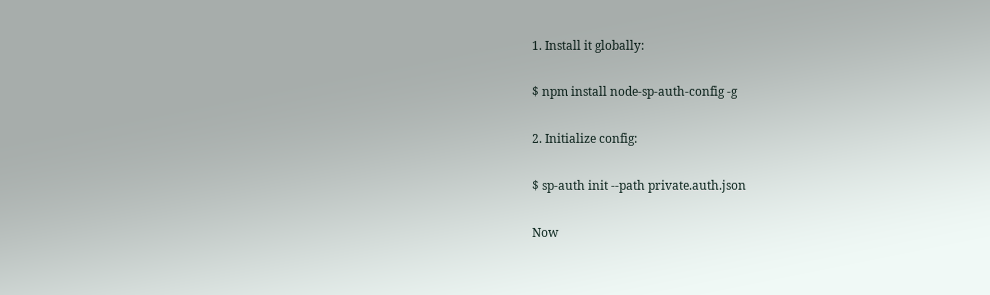1. Install it globally:

$ npm install node-sp-auth-config -g

2. Initialize config:

$ sp-auth init --path private.auth.json

Now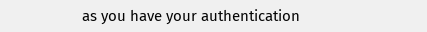as you have your authentication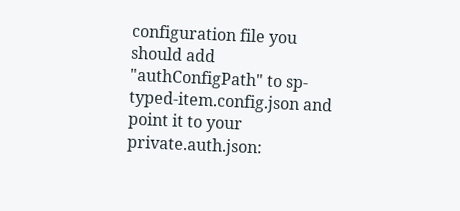configuration file you should add "authConfigPath" to sp-typed-item.config.json and point it to your private.auth.json: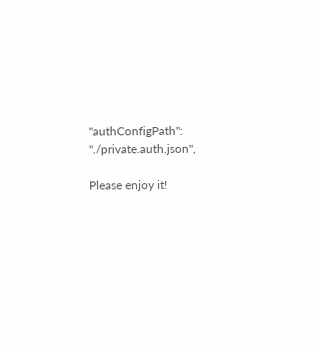"authConfigPath": "./private.auth.json",

Please enjoy it!